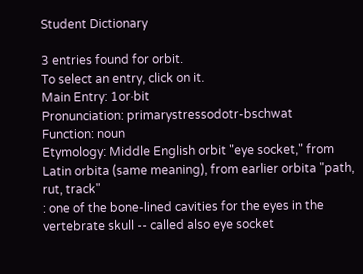Student Dictionary

3 entries found for orbit.
To select an entry, click on it.
Main Entry: 1or·bit
Pronunciation: primarystressodotr-bschwat
Function: noun
Etymology: Middle English orbit "eye socket," from Latin orbita (same meaning), from earlier orbita "path, rut, track"
: one of the bone-lined cavities for the eyes in the vertebrate skull -- called also eye socket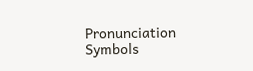Pronunciation Symbols